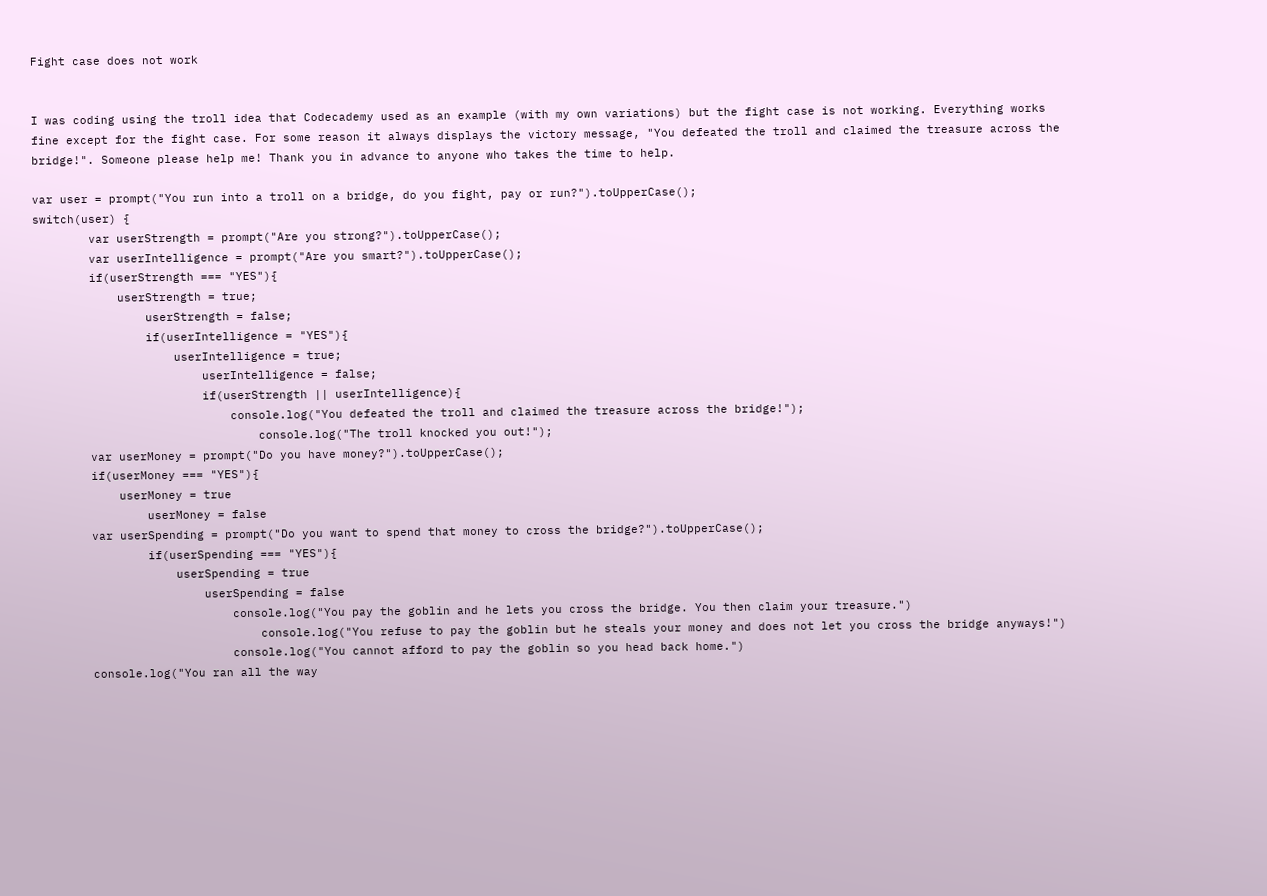Fight case does not work


I was coding using the troll idea that Codecademy used as an example (with my own variations) but the fight case is not working. Everything works fine except for the fight case. For some reason it always displays the victory message, "You defeated the troll and claimed the treasure across the bridge!". Someone please help me! Thank you in advance to anyone who takes the time to help.

var user = prompt("You run into a troll on a bridge, do you fight, pay or run?").toUpperCase();
switch(user) {
        var userStrength = prompt("Are you strong?").toUpperCase();
        var userIntelligence = prompt("Are you smart?").toUpperCase();
        if(userStrength === "YES"){
            userStrength = true;
                userStrength = false;
                if(userIntelligence = "YES"){
                    userIntelligence = true;
                        userIntelligence = false;
                        if(userStrength || userIntelligence){
                            console.log("You defeated the troll and claimed the treasure across the bridge!");
                                console.log("The troll knocked you out!");
        var userMoney = prompt("Do you have money?").toUpperCase();
        if(userMoney === "YES"){
            userMoney = true
                userMoney = false
        var userSpending = prompt("Do you want to spend that money to cross the bridge?").toUpperCase();
                if(userSpending === "YES"){
                    userSpending = true
                        userSpending = false
                            console.log("You pay the goblin and he lets you cross the bridge. You then claim your treasure.")
                                console.log("You refuse to pay the goblin but he steals your money and does not let you cross the bridge anyways!")
                            console.log("You cannot afford to pay the goblin so you head back home.")
        console.log("You ran all the way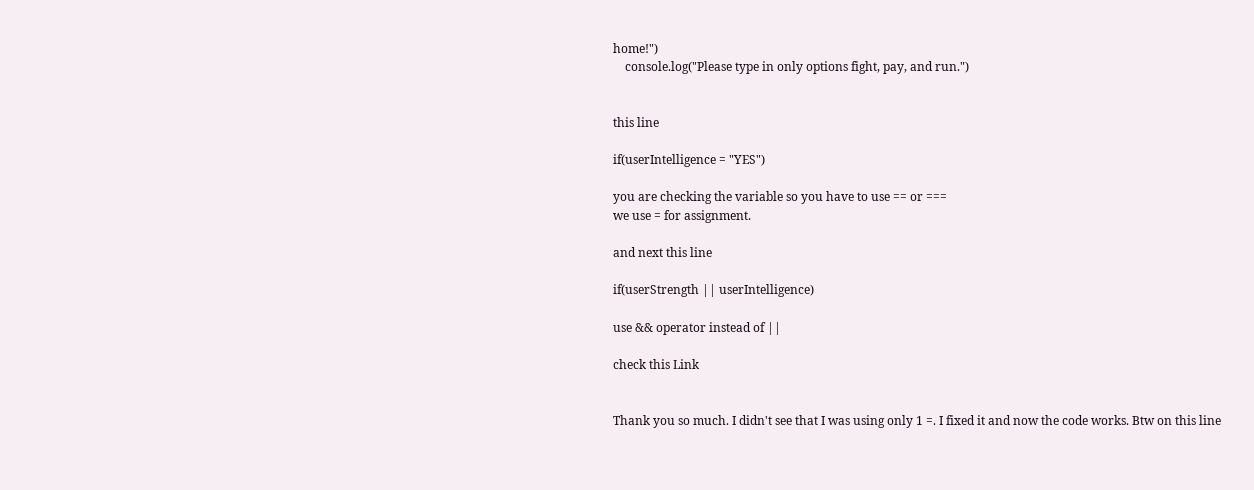home!")
    console.log("Please type in only options fight, pay, and run.")


this line

if(userIntelligence = "YES")

you are checking the variable so you have to use == or ===
we use = for assignment.

and next this line

if(userStrength || userIntelligence)

use && operator instead of ||

check this Link


Thank you so much. I didn't see that I was using only 1 =. I fixed it and now the code works. Btw on this line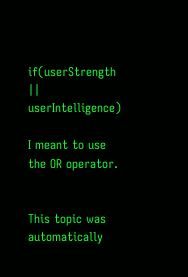if(userStrength || userIntelligence)

I meant to use the OR operator.


This topic was automatically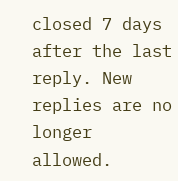closed 7 days after the last reply. New replies are no longer allowed.